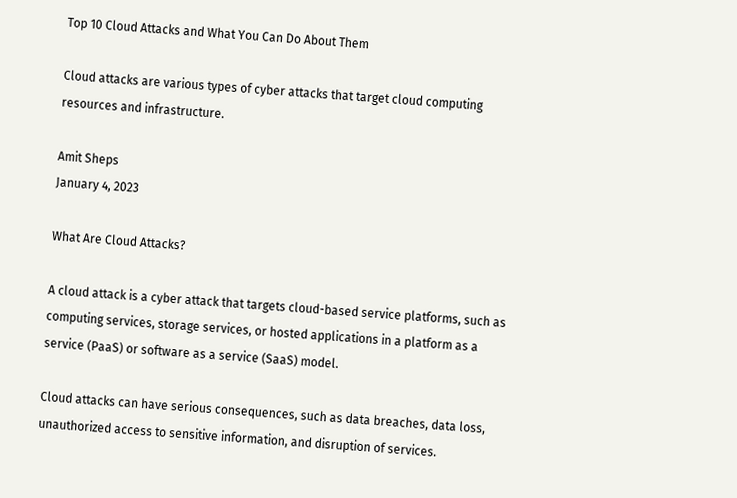Top 10 Cloud Attacks and What You Can Do About Them

Cloud attacks are various types of cyber attacks that target cloud computing resources and infrastructure.

Amit Sheps
January 4, 2023

What Are Cloud Attacks?

A cloud attack is a cyber attack that targets cloud-based service platforms, such as computing services, storage services, or hosted applications in a platform as a service (PaaS) or software as a service (SaaS) model.

Cloud attacks can have serious consequences, such as data breaches, data loss, unauthorized access to sensitive information, and disruption of services.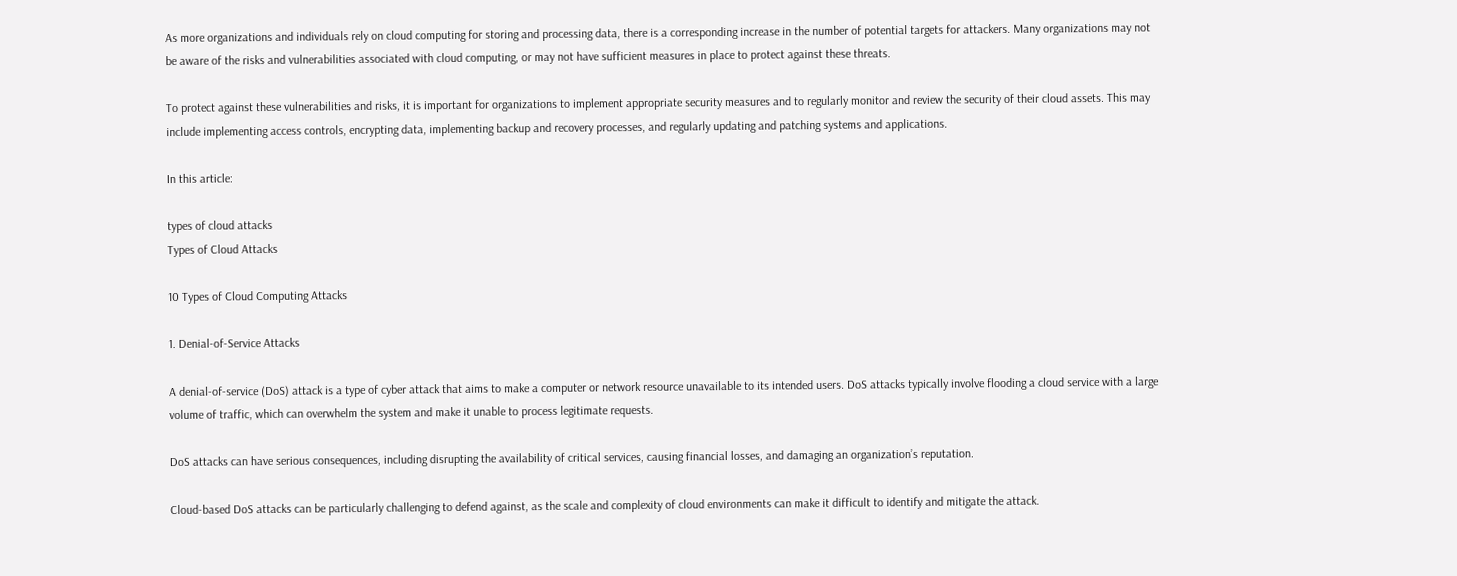As more organizations and individuals rely on cloud computing for storing and processing data, there is a corresponding increase in the number of potential targets for attackers. Many organizations may not be aware of the risks and vulnerabilities associated with cloud computing, or may not have sufficient measures in place to protect against these threats.

To protect against these vulnerabilities and risks, it is important for organizations to implement appropriate security measures and to regularly monitor and review the security of their cloud assets. This may include implementing access controls, encrypting data, implementing backup and recovery processes, and regularly updating and patching systems and applications.

In this article:

types of cloud attacks
Types of Cloud Attacks

10 Types of Cloud Computing Attacks

1. Denial-of-Service Attacks

A denial-of-service (DoS) attack is a type of cyber attack that aims to make a computer or network resource unavailable to its intended users. DoS attacks typically involve flooding a cloud service with a large volume of traffic, which can overwhelm the system and make it unable to process legitimate requests.

DoS attacks can have serious consequences, including disrupting the availability of critical services, causing financial losses, and damaging an organization’s reputation.

Cloud-based DoS attacks can be particularly challenging to defend against, as the scale and complexity of cloud environments can make it difficult to identify and mitigate the attack.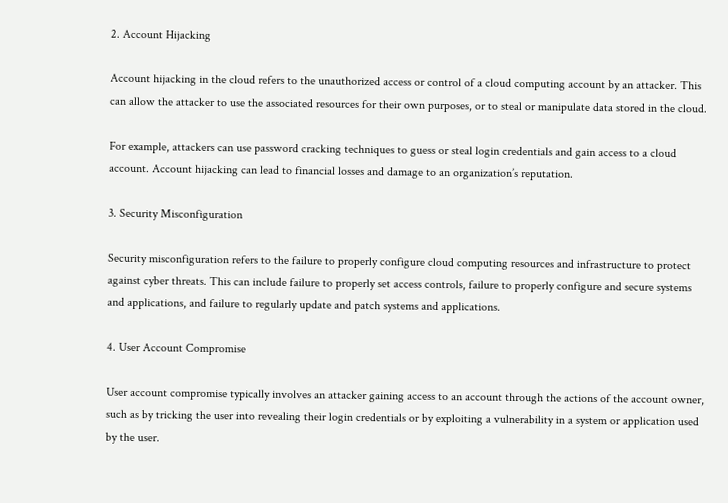2. Account Hijacking

Account hijacking in the cloud refers to the unauthorized access or control of a cloud computing account by an attacker. This can allow the attacker to use the associated resources for their own purposes, or to steal or manipulate data stored in the cloud.

For example, attackers can use password cracking techniques to guess or steal login credentials and gain access to a cloud account. Account hijacking can lead to financial losses and damage to an organization’s reputation.

3. Security Misconfiguration

Security misconfiguration refers to the failure to properly configure cloud computing resources and infrastructure to protect against cyber threats. This can include failure to properly set access controls, failure to properly configure and secure systems and applications, and failure to regularly update and patch systems and applications.

4. User Account Compromise

User account compromise typically involves an attacker gaining access to an account through the actions of the account owner, such as by tricking the user into revealing their login credentials or by exploiting a vulnerability in a system or application used by the user.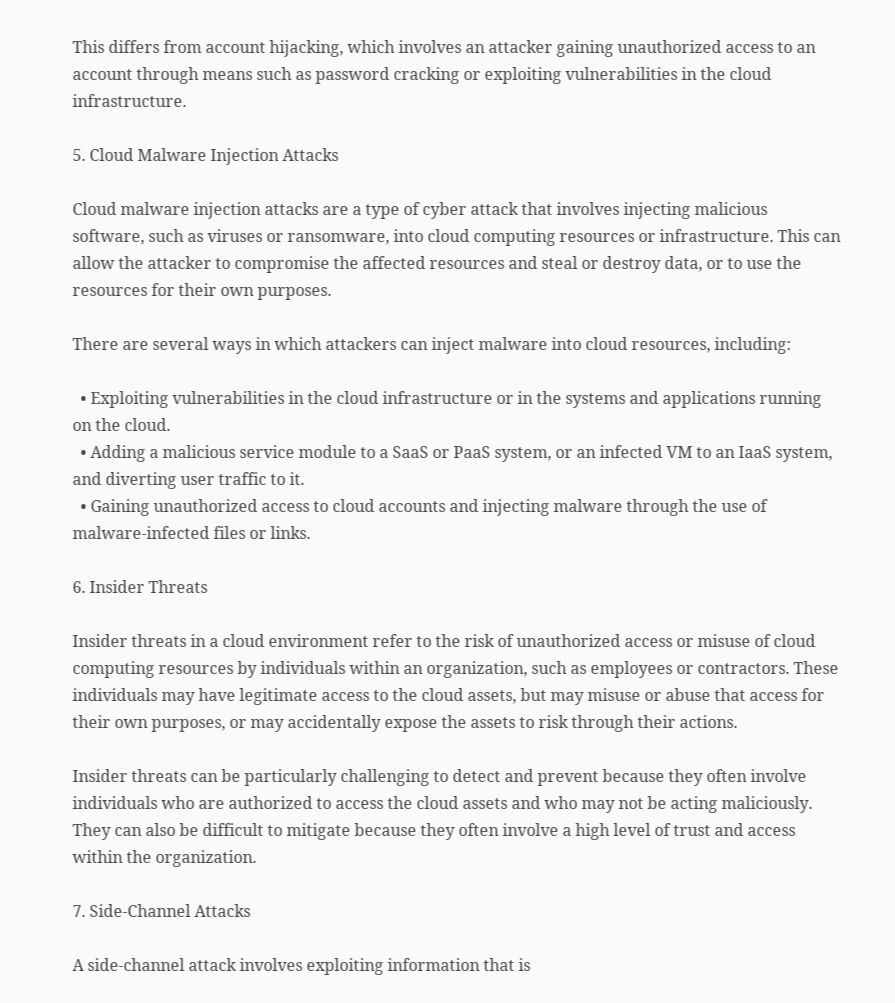This differs from account hijacking, which involves an attacker gaining unauthorized access to an account through means such as password cracking or exploiting vulnerabilities in the cloud infrastructure.

5. Cloud Malware Injection Attacks

Cloud malware injection attacks are a type of cyber attack that involves injecting malicious software, such as viruses or ransomware, into cloud computing resources or infrastructure. This can allow the attacker to compromise the affected resources and steal or destroy data, or to use the resources for their own purposes.

There are several ways in which attackers can inject malware into cloud resources, including:

  • Exploiting vulnerabilities in the cloud infrastructure or in the systems and applications running on the cloud.
  • Adding a malicious service module to a SaaS or PaaS system, or an infected VM to an IaaS system, and diverting user traffic to it.
  • Gaining unauthorized access to cloud accounts and injecting malware through the use of malware-infected files or links.

6. Insider Threats

Insider threats in a cloud environment refer to the risk of unauthorized access or misuse of cloud computing resources by individuals within an organization, such as employees or contractors. These individuals may have legitimate access to the cloud assets, but may misuse or abuse that access for their own purposes, or may accidentally expose the assets to risk through their actions.

Insider threats can be particularly challenging to detect and prevent because they often involve individuals who are authorized to access the cloud assets and who may not be acting maliciously. They can also be difficult to mitigate because they often involve a high level of trust and access within the organization.

7. Side-Channel Attacks

A side-channel attack involves exploiting information that is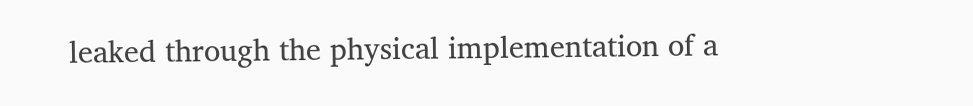leaked through the physical implementation of a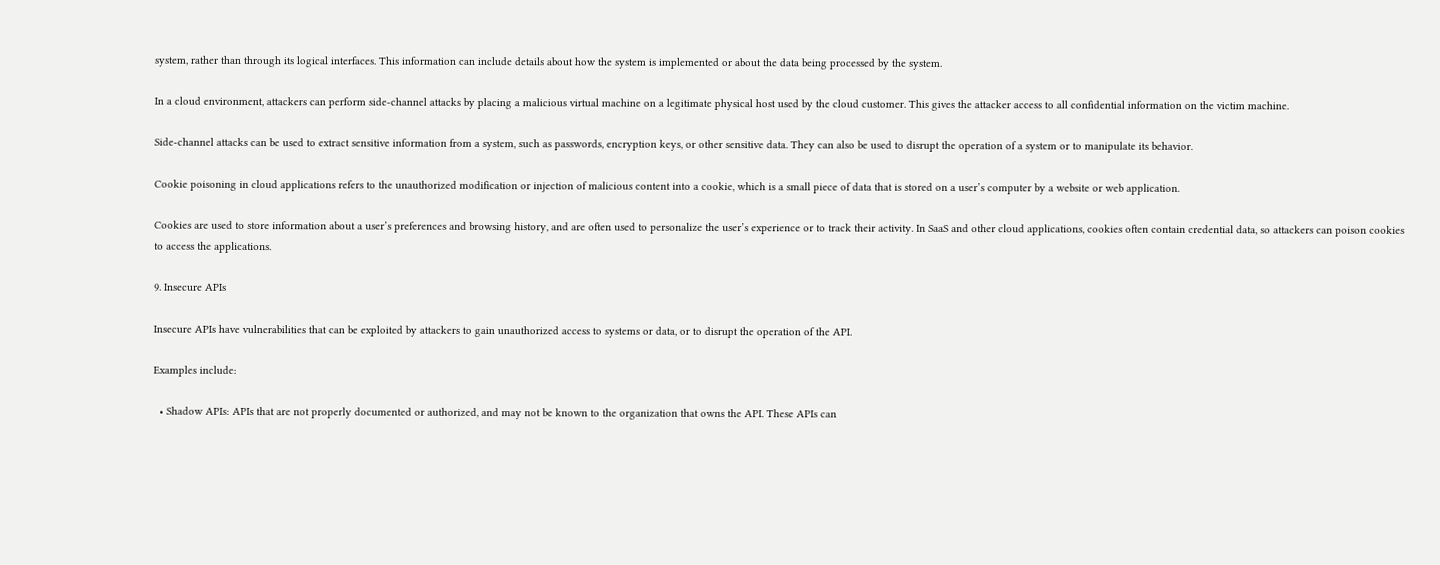system, rather than through its logical interfaces. This information can include details about how the system is implemented or about the data being processed by the system.

In a cloud environment, attackers can perform side-channel attacks by placing a malicious virtual machine on a legitimate physical host used by the cloud customer. This gives the attacker access to all confidential information on the victim machine.

Side-channel attacks can be used to extract sensitive information from a system, such as passwords, encryption keys, or other sensitive data. They can also be used to disrupt the operation of a system or to manipulate its behavior.

Cookie poisoning in cloud applications refers to the unauthorized modification or injection of malicious content into a cookie, which is a small piece of data that is stored on a user’s computer by a website or web application.

Cookies are used to store information about a user’s preferences and browsing history, and are often used to personalize the user’s experience or to track their activity. In SaaS and other cloud applications, cookies often contain credential data, so attackers can poison cookies to access the applications.

9. Insecure APIs

Insecure APIs have vulnerabilities that can be exploited by attackers to gain unauthorized access to systems or data, or to disrupt the operation of the API.

Examples include:

  • Shadow APIs: APIs that are not properly documented or authorized, and may not be known to the organization that owns the API. These APIs can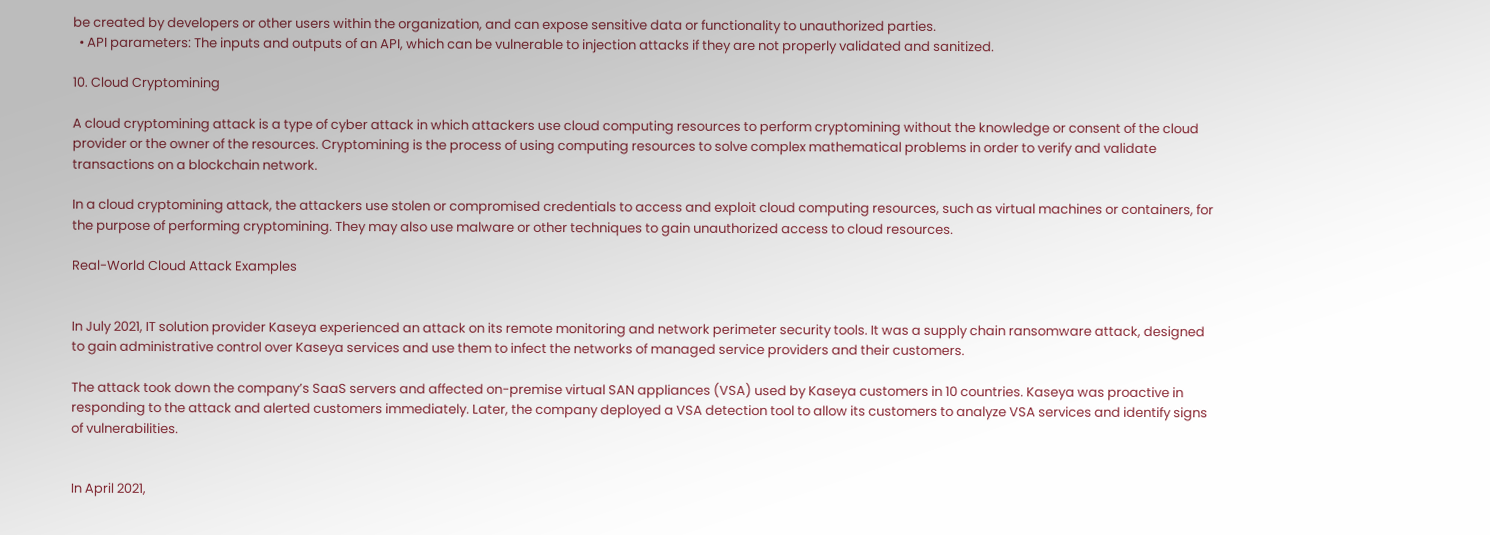be created by developers or other users within the organization, and can expose sensitive data or functionality to unauthorized parties.
  • API parameters: The inputs and outputs of an API, which can be vulnerable to injection attacks if they are not properly validated and sanitized.

10. Cloud Cryptomining

A cloud cryptomining attack is a type of cyber attack in which attackers use cloud computing resources to perform cryptomining without the knowledge or consent of the cloud provider or the owner of the resources. Cryptomining is the process of using computing resources to solve complex mathematical problems in order to verify and validate transactions on a blockchain network.

In a cloud cryptomining attack, the attackers use stolen or compromised credentials to access and exploit cloud computing resources, such as virtual machines or containers, for the purpose of performing cryptomining. They may also use malware or other techniques to gain unauthorized access to cloud resources.

Real-World Cloud Attack Examples


In July 2021, IT solution provider Kaseya experienced an attack on its remote monitoring and network perimeter security tools. It was a supply chain ransomware attack, designed to gain administrative control over Kaseya services and use them to infect the networks of managed service providers and their customers.

The attack took down the company’s SaaS servers and affected on-premise virtual SAN appliances (VSA) used by Kaseya customers in 10 countries. Kaseya was proactive in responding to the attack and alerted customers immediately. Later, the company deployed a VSA detection tool to allow its customers to analyze VSA services and identify signs of vulnerabilities.


In April 2021,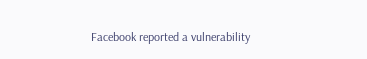Facebook reported a vulnerability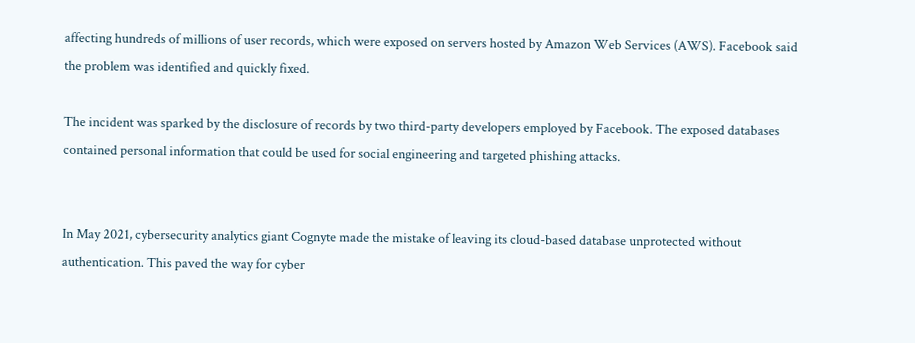affecting hundreds of millions of user records, which were exposed on servers hosted by Amazon Web Services (AWS). Facebook said the problem was identified and quickly fixed.

The incident was sparked by the disclosure of records by two third-party developers employed by Facebook. The exposed databases contained personal information that could be used for social engineering and targeted phishing attacks.


In May 2021, cybersecurity analytics giant Cognyte made the mistake of leaving its cloud-based database unprotected without authentication. This paved the way for cyber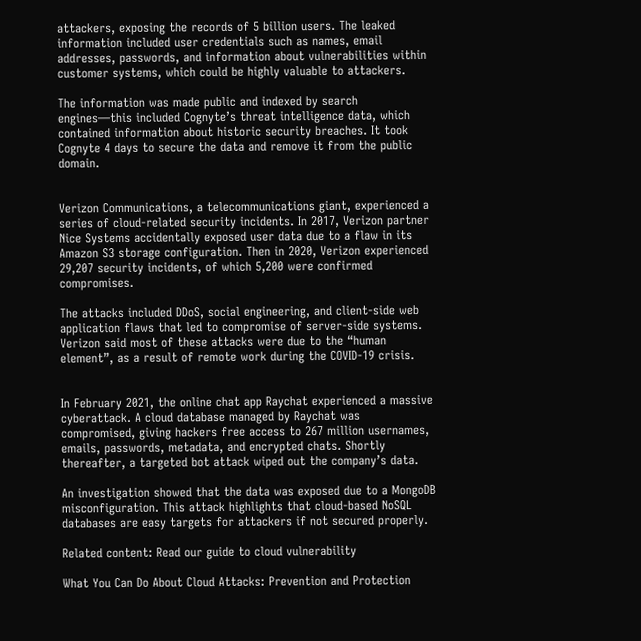attackers, exposing the records of 5 billion users. The leaked information included user credentials such as names, email addresses, passwords, and information about vulnerabilities within customer systems, which could be highly valuable to attackers.

The information was made public and indexed by search engines—this included Cognyte’s threat intelligence data, which contained information about historic security breaches. It took Cognyte 4 days to secure the data and remove it from the public domain.


Verizon Communications, a telecommunications giant, experienced a series of cloud-related security incidents. In 2017, Verizon partner Nice Systems accidentally exposed user data due to a flaw in its Amazon S3 storage configuration. Then in 2020, Verizon experienced 29,207 security incidents, of which 5,200 were confirmed compromises.

The attacks included DDoS, social engineering, and client-side web application flaws that led to compromise of server-side systems. Verizon said most of these attacks were due to the “human element”, as a result of remote work during the COVID-19 crisis.


In February 2021, the online chat app Raychat experienced a massive cyberattack. A cloud database managed by Raychat was compromised, giving hackers free access to 267 million usernames, emails, passwords, metadata, and encrypted chats. Shortly thereafter, a targeted bot attack wiped out the company’s data.

An investigation showed that the data was exposed due to a MongoDB misconfiguration. This attack highlights that cloud-based NoSQL databases are easy targets for attackers if not secured properly.

Related content: Read our guide to cloud vulnerability

What You Can Do About Cloud Attacks: Prevention and Protection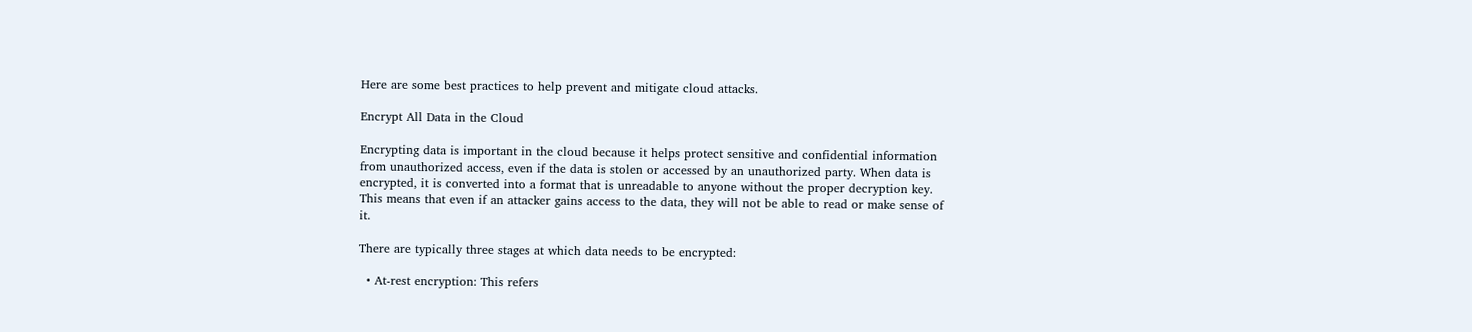Here are some best practices to help prevent and mitigate cloud attacks.

Encrypt All Data in the Cloud

Encrypting data is important in the cloud because it helps protect sensitive and confidential information from unauthorized access, even if the data is stolen or accessed by an unauthorized party. When data is encrypted, it is converted into a format that is unreadable to anyone without the proper decryption key. This means that even if an attacker gains access to the data, they will not be able to read or make sense of it.

There are typically three stages at which data needs to be encrypted:

  • At-rest encryption: This refers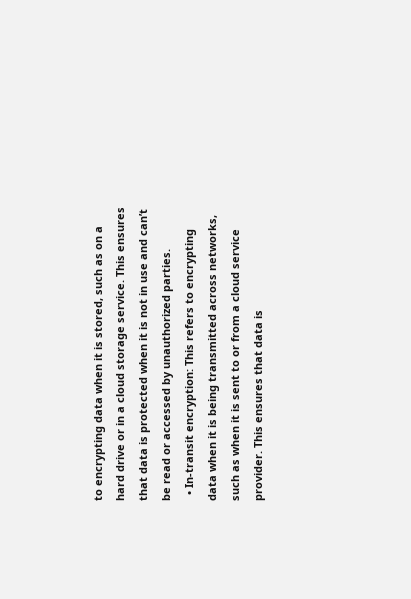to encrypting data when it is stored, such as on a hard drive or in a cloud storage service. This ensures that data is protected when it is not in use and can’t be read or accessed by unauthorized parties.
  • In-transit encryption: This refers to encrypting data when it is being transmitted across networks, such as when it is sent to or from a cloud service provider. This ensures that data is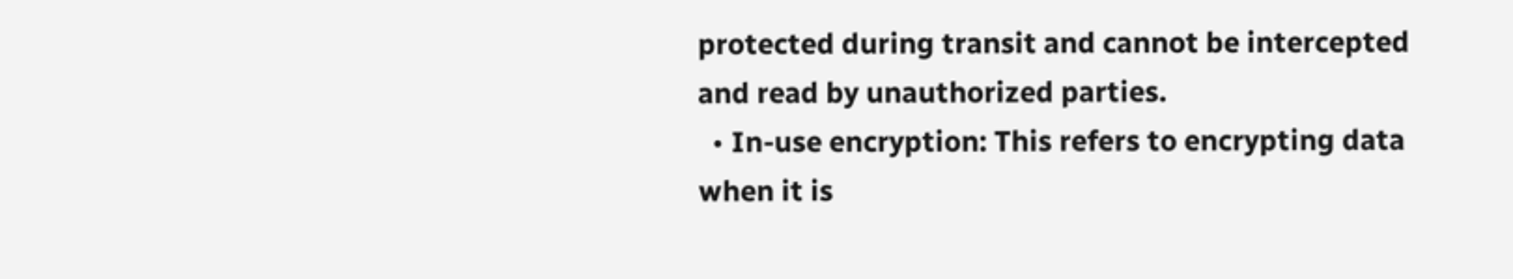protected during transit and cannot be intercepted and read by unauthorized parties.
  • In-use encryption: This refers to encrypting data when it is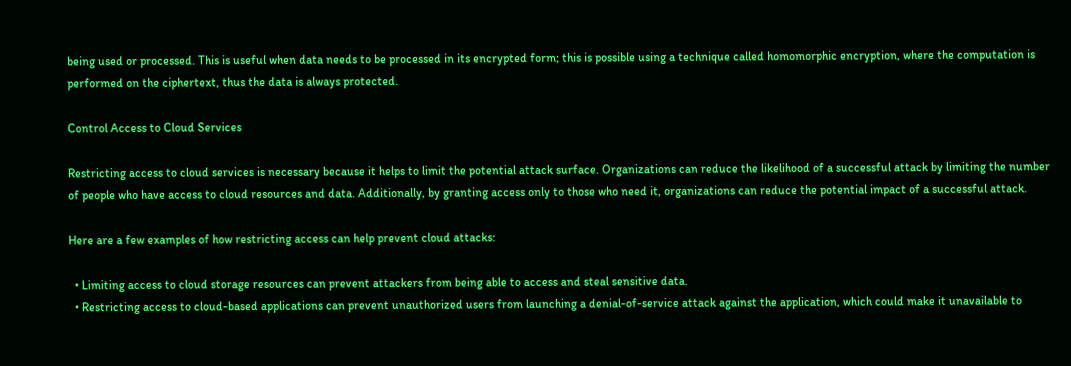being used or processed. This is useful when data needs to be processed in its encrypted form; this is possible using a technique called homomorphic encryption, where the computation is performed on the ciphertext, thus the data is always protected.

Control Access to Cloud Services

Restricting access to cloud services is necessary because it helps to limit the potential attack surface. Organizations can reduce the likelihood of a successful attack by limiting the number of people who have access to cloud resources and data. Additionally, by granting access only to those who need it, organizations can reduce the potential impact of a successful attack.

Here are a few examples of how restricting access can help prevent cloud attacks:

  • Limiting access to cloud storage resources can prevent attackers from being able to access and steal sensitive data.
  • Restricting access to cloud-based applications can prevent unauthorized users from launching a denial-of-service attack against the application, which could make it unavailable to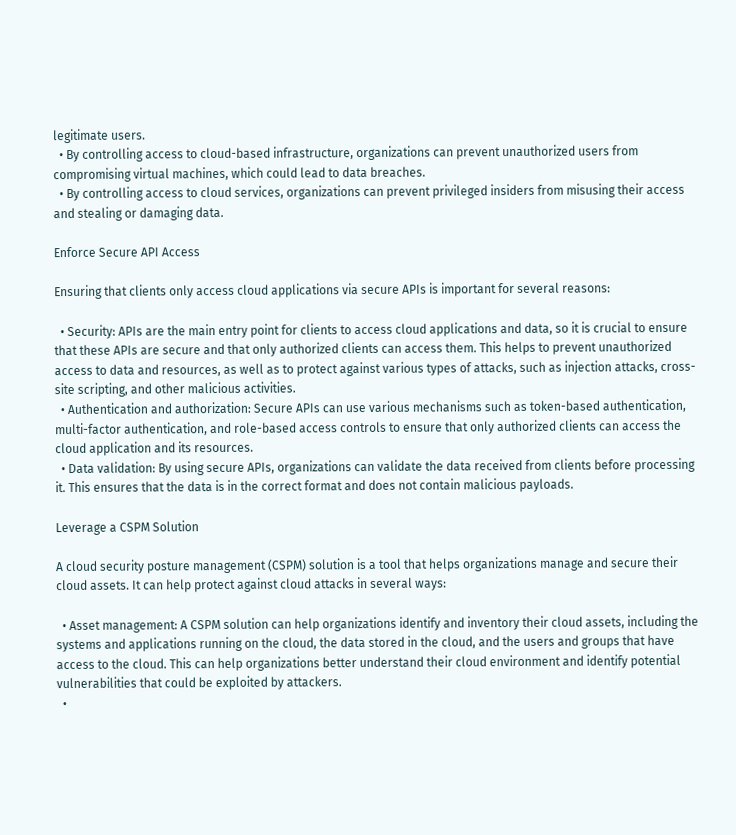legitimate users.
  • By controlling access to cloud-based infrastructure, organizations can prevent unauthorized users from compromising virtual machines, which could lead to data breaches.
  • By controlling access to cloud services, organizations can prevent privileged insiders from misusing their access and stealing or damaging data.

Enforce Secure API Access

Ensuring that clients only access cloud applications via secure APIs is important for several reasons:

  • Security: APIs are the main entry point for clients to access cloud applications and data, so it is crucial to ensure that these APIs are secure and that only authorized clients can access them. This helps to prevent unauthorized access to data and resources, as well as to protect against various types of attacks, such as injection attacks, cross-site scripting, and other malicious activities.
  • Authentication and authorization: Secure APIs can use various mechanisms such as token-based authentication, multi-factor authentication, and role-based access controls to ensure that only authorized clients can access the cloud application and its resources.
  • Data validation: By using secure APIs, organizations can validate the data received from clients before processing it. This ensures that the data is in the correct format and does not contain malicious payloads.

Leverage a CSPM Solution

A cloud security posture management (CSPM) solution is a tool that helps organizations manage and secure their cloud assets. It can help protect against cloud attacks in several ways:

  • Asset management: A CSPM solution can help organizations identify and inventory their cloud assets, including the systems and applications running on the cloud, the data stored in the cloud, and the users and groups that have access to the cloud. This can help organizations better understand their cloud environment and identify potential vulnerabilities that could be exploited by attackers.
  •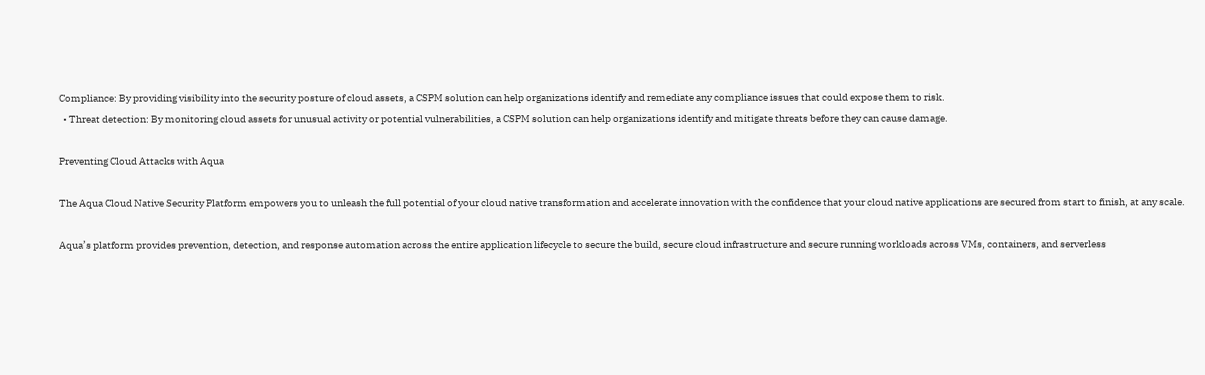Compliance: By providing visibility into the security posture of cloud assets, a CSPM solution can help organizations identify and remediate any compliance issues that could expose them to risk.
  • Threat detection: By monitoring cloud assets for unusual activity or potential vulnerabilities, a CSPM solution can help organizations identify and mitigate threats before they can cause damage.

Preventing Cloud Attacks with Aqua

The Aqua Cloud Native Security Platform empowers you to unleash the full potential of your cloud native transformation and accelerate innovation with the confidence that your cloud native applications are secured from start to finish, at any scale.

Aqua’s platform provides prevention, detection, and response automation across the entire application lifecycle to secure the build, secure cloud infrastructure and secure running workloads across VMs, containers, and serverless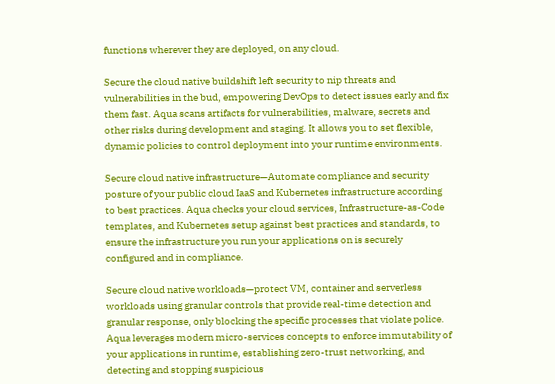functions wherever they are deployed, on any cloud.

Secure the cloud native buildshift left security to nip threats and vulnerabilities in the bud, empowering DevOps to detect issues early and fix them fast. Aqua scans artifacts for vulnerabilities, malware, secrets and other risks during development and staging. It allows you to set flexible, dynamic policies to control deployment into your runtime environments.

Secure cloud native infrastructure—Automate compliance and security posture of your public cloud IaaS and Kubernetes infrastructure according to best practices. Aqua checks your cloud services, Infrastructure-as-Code templates, and Kubernetes setup against best practices and standards, to ensure the infrastructure you run your applications on is securely configured and in compliance.

Secure cloud native workloads—protect VM, container and serverless workloads using granular controls that provide real-time detection and granular response, only blocking the specific processes that violate police. Aqua leverages modern micro-services concepts to enforce immutability of your applications in runtime, establishing zero-trust networking, and detecting and stopping suspicious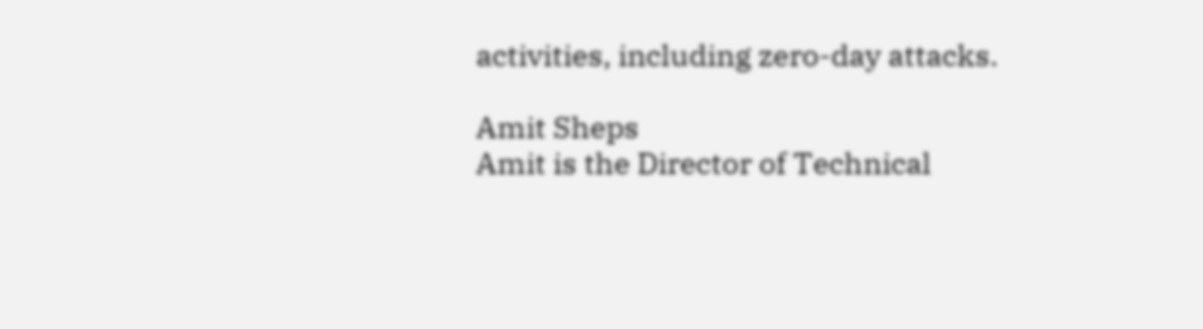activities, including zero-day attacks.

Amit Sheps
Amit is the Director of Technical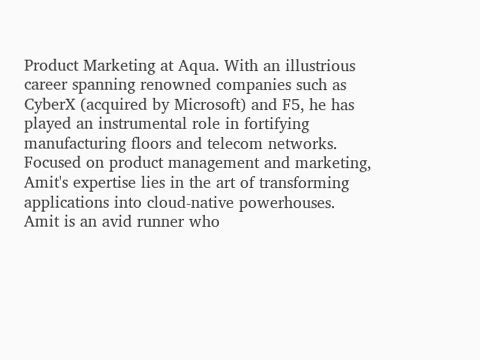Product Marketing at Aqua. With an illustrious career spanning renowned companies such as CyberX (acquired by Microsoft) and F5, he has played an instrumental role in fortifying manufacturing floors and telecom networks. Focused on product management and marketing, Amit's expertise lies in the art of transforming applications into cloud-native powerhouses. Amit is an avid runner who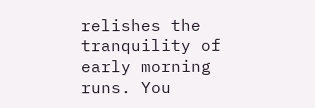relishes the tranquility of early morning runs. You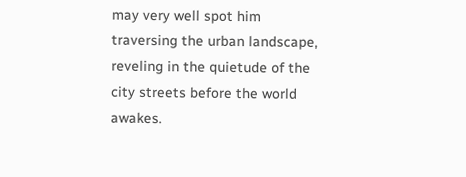may very well spot him traversing the urban landscape, reveling in the quietude of the city streets before the world awakes.